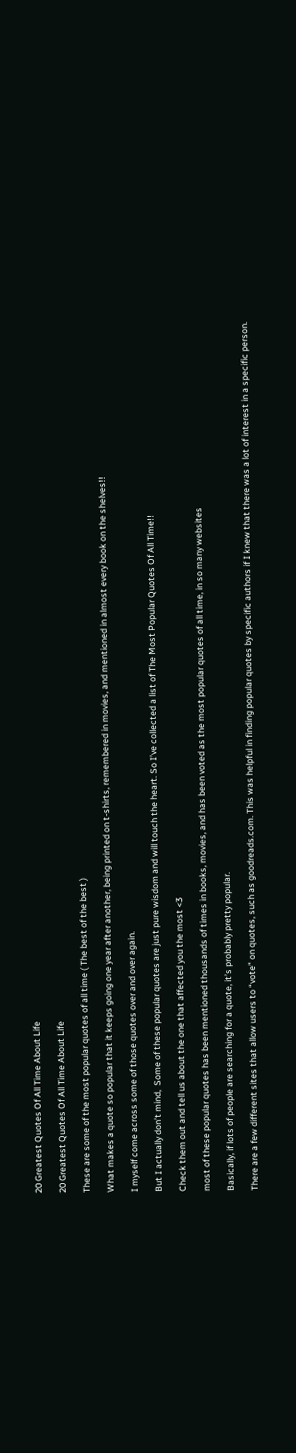20 Greatest Quotes Of All Time About Life

20 Greatest Quotes Of All Time About Life

These are some of the most popular quotes of all time ( The best of the best )

What makes a quote so popular that it keeps going one year after another, being printed on t-shirts, remembered in movies, and mentioned in almost every book on the shelves!!

I myself come across some of those quotes over and over again.

But I actually don’t mind,  Some of these popular quotes are just pure wisdom and will touch the heart. So I’ve collected a list of The Most Popular Quotes Of All Time!!

Check them out and tell us about the one that affected you the most <3

most of these popular quotes has been mentioned thousands of times in books, movies, and has been voted as the most popular quotes of all time, in so many websites

Basically, if lots of people are searching for a quote, it’s probably pretty popular.

There are a few different sites that allow users to “vote” on quotes, such as goodreads.com. This was helpful in finding popular quotes by specific authors if I knew that there was a lot of interest in a specific person.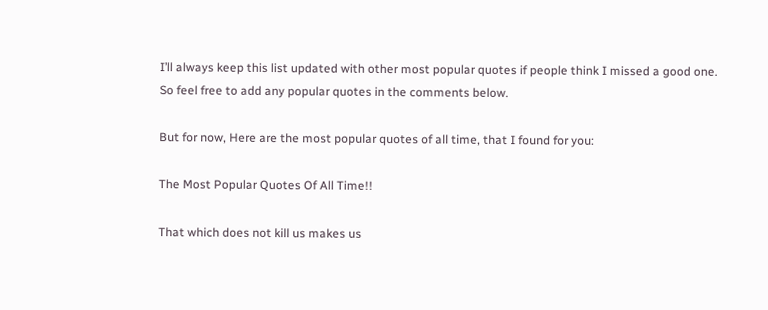I’ll always keep this list updated with other most popular quotes if people think I missed a good one. So feel free to add any popular quotes in the comments below.

But for now, Here are the most popular quotes of all time, that I found for you:

The Most Popular Quotes Of All Time!!

That which does not kill us makes us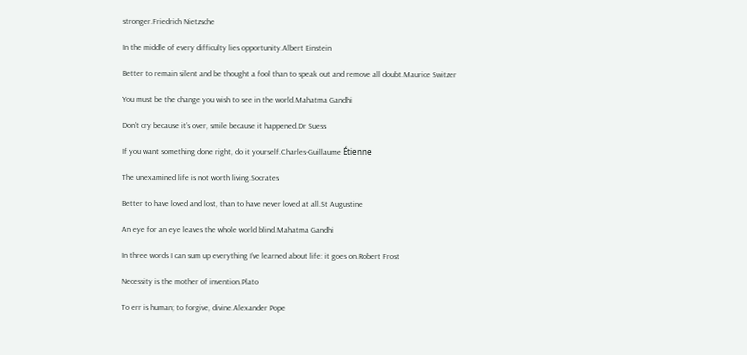stronger.Friedrich Nietzsche

In the middle of every difficulty lies opportunity.Albert Einstein

Better to remain silent and be thought a fool than to speak out and remove all doubt.Maurice Switzer

You must be the change you wish to see in the world.Mahatma Gandhi

Don’t cry because it’s over, smile because it happened.Dr Suess

If you want something done right, do it yourself.Charles-Guillaume Étienne

The unexamined life is not worth living.Socrates

Better to have loved and lost, than to have never loved at all.St Augustine

An eye for an eye leaves the whole world blind.Mahatma Gandhi

In three words I can sum up everything I’ve learned about life: it goes on.Robert Frost

Necessity is the mother of invention.Plato

To err is human; to forgive, divine.Alexander Pope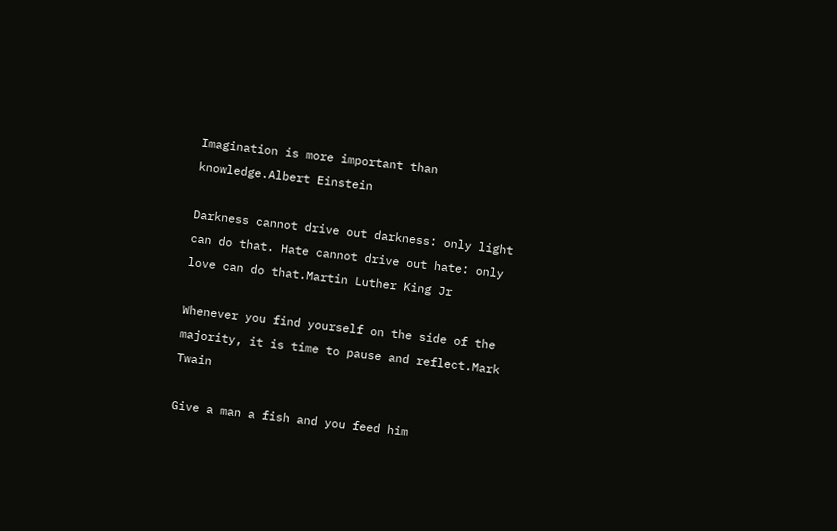Imagination is more important than knowledge.Albert Einstein

Darkness cannot drive out darkness: only light can do that. Hate cannot drive out hate: only love can do that.Martin Luther King Jr

Whenever you find yourself on the side of the majority, it is time to pause and reflect.Mark Twain

Give a man a fish and you feed him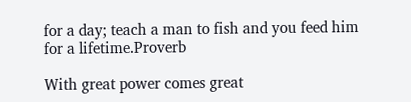for a day; teach a man to fish and you feed him for a lifetime.Proverb

With great power comes great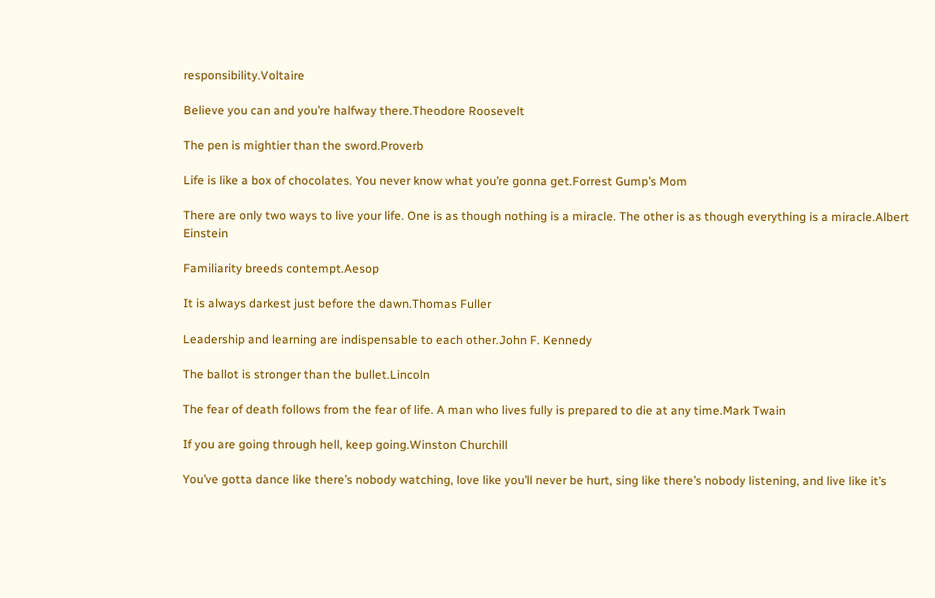responsibility.Voltaire

Believe you can and you’re halfway there.Theodore Roosevelt

The pen is mightier than the sword.Proverb

Life is like a box of chocolates. You never know what you’re gonna get.Forrest Gump’s Mom

There are only two ways to live your life. One is as though nothing is a miracle. The other is as though everything is a miracle.Albert Einstein

Familiarity breeds contempt.Aesop

It is always darkest just before the dawn.Thomas Fuller

Leadership and learning are indispensable to each other.John F. Kennedy

The ballot is stronger than the bullet.Lincoln

The fear of death follows from the fear of life. A man who lives fully is prepared to die at any time.Mark Twain

If you are going through hell, keep going.Winston Churchill

You’ve gotta dance like there’s nobody watching, love like you’ll never be hurt, sing like there’s nobody listening, and live like it’s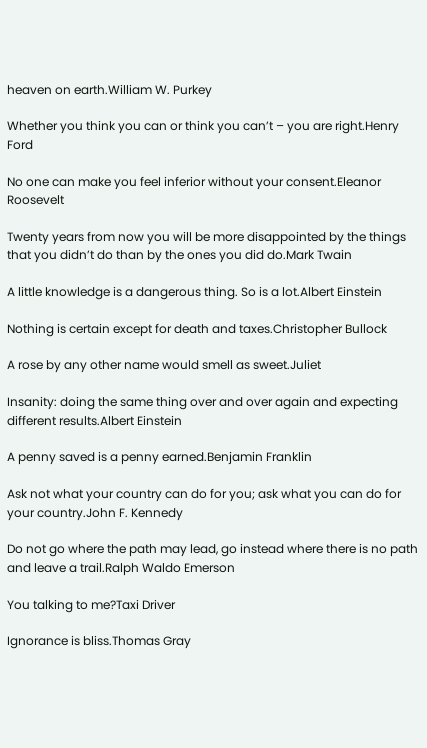heaven on earth.William W. Purkey

Whether you think you can or think you can’t – you are right.Henry Ford

No one can make you feel inferior without your consent.Eleanor Roosevelt

Twenty years from now you will be more disappointed by the things that you didn’t do than by the ones you did do.Mark Twain

A little knowledge is a dangerous thing. So is a lot.Albert Einstein

Nothing is certain except for death and taxes.Christopher Bullock

A rose by any other name would smell as sweet.Juliet

Insanity: doing the same thing over and over again and expecting different results.Albert Einstein

A penny saved is a penny earned.Benjamin Franklin

Ask not what your country can do for you; ask what you can do for your country.John F. Kennedy

Do not go where the path may lead, go instead where there is no path and leave a trail.Ralph Waldo Emerson

You talking to me?Taxi Driver

Ignorance is bliss.Thomas Gray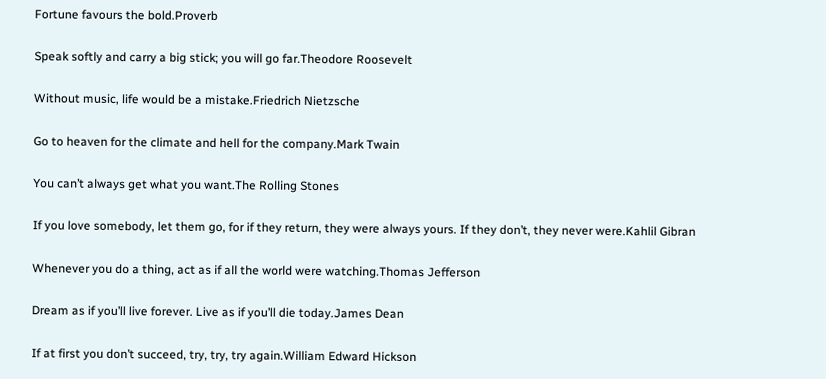Fortune favours the bold.Proverb

Speak softly and carry a big stick; you will go far.Theodore Roosevelt

Without music, life would be a mistake.Friedrich Nietzsche

Go to heaven for the climate and hell for the company.Mark Twain

You can’t always get what you want.The Rolling Stones

If you love somebody, let them go, for if they return, they were always yours. If they don’t, they never were.Kahlil Gibran

Whenever you do a thing, act as if all the world were watching.Thomas Jefferson

Dream as if you’ll live forever. Live as if you’ll die today.James Dean

If at first you don’t succeed, try, try, try again.William Edward Hickson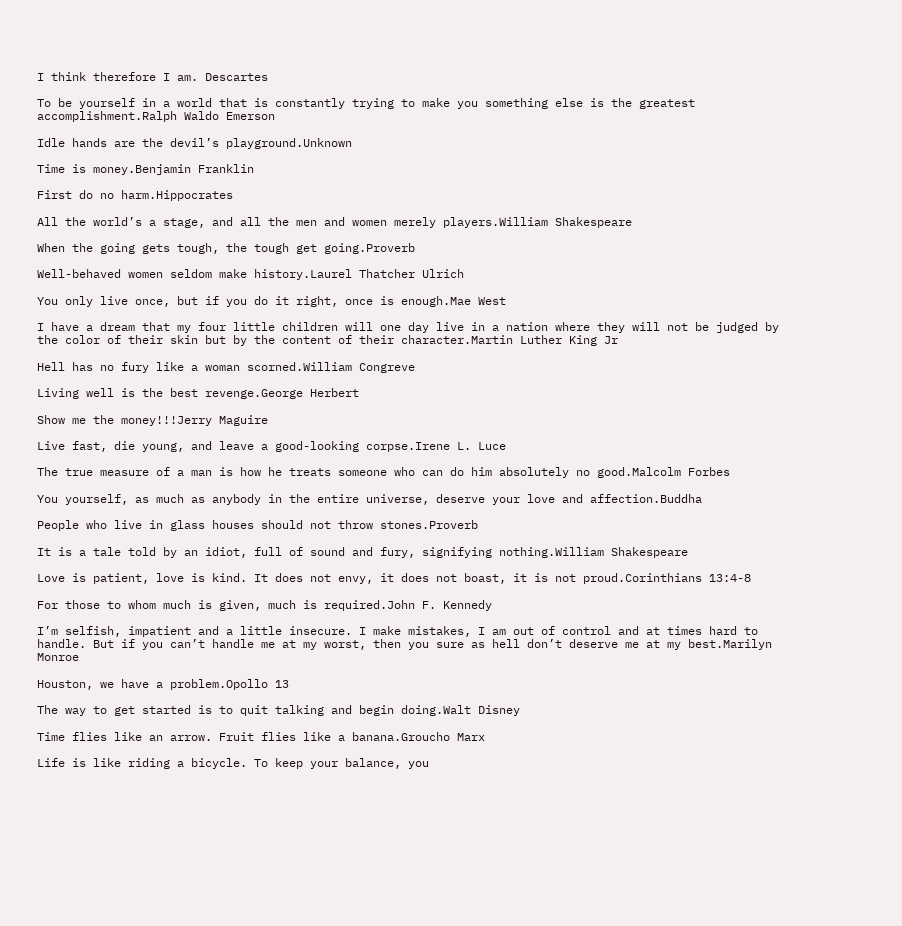I think therefore I am. Descartes

To be yourself in a world that is constantly trying to make you something else is the greatest accomplishment.Ralph Waldo Emerson

Idle hands are the devil’s playground.Unknown

Time is money.Benjamin Franklin

First do no harm.Hippocrates

All the world’s a stage, and all the men and women merely players.William Shakespeare

When the going gets tough, the tough get going.Proverb

Well-behaved women seldom make history.Laurel Thatcher Ulrich

You only live once, but if you do it right, once is enough.Mae West

I have a dream that my four little children will one day live in a nation where they will not be judged by the color of their skin but by the content of their character.Martin Luther King Jr

Hell has no fury like a woman scorned.William Congreve

Living well is the best revenge.George Herbert

Show me the money!!!Jerry Maguire

Live fast, die young, and leave a good-looking corpse.Irene L. Luce

The true measure of a man is how he treats someone who can do him absolutely no good.Malcolm Forbes

You yourself, as much as anybody in the entire universe, deserve your love and affection.Buddha

People who live in glass houses should not throw stones.Proverb

It is a tale told by an idiot, full of sound and fury, signifying nothing.William Shakespeare

Love is patient, love is kind. It does not envy, it does not boast, it is not proud.Corinthians 13:4-8

For those to whom much is given, much is required.John F. Kennedy

I’m selfish, impatient and a little insecure. I make mistakes, I am out of control and at times hard to handle. But if you can’t handle me at my worst, then you sure as hell don’t deserve me at my best.Marilyn Monroe

Houston, we have a problem.Opollo 13

The way to get started is to quit talking and begin doing.Walt Disney

Time flies like an arrow. Fruit flies like a banana.Groucho Marx

Life is like riding a bicycle. To keep your balance, you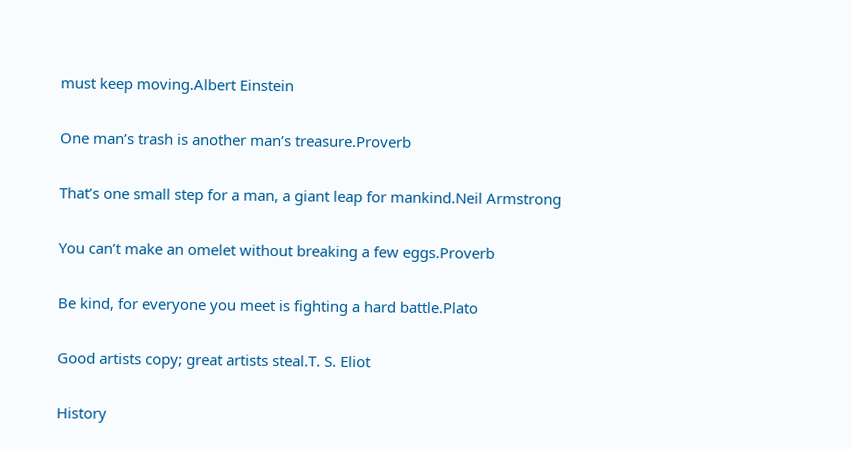must keep moving.Albert Einstein

One man’s trash is another man’s treasure.Proverb

That’s one small step for a man, a giant leap for mankind.Neil Armstrong

You can’t make an omelet without breaking a few eggs.Proverb

Be kind, for everyone you meet is fighting a hard battle.Plato

Good artists copy; great artists steal.T. S. Eliot

History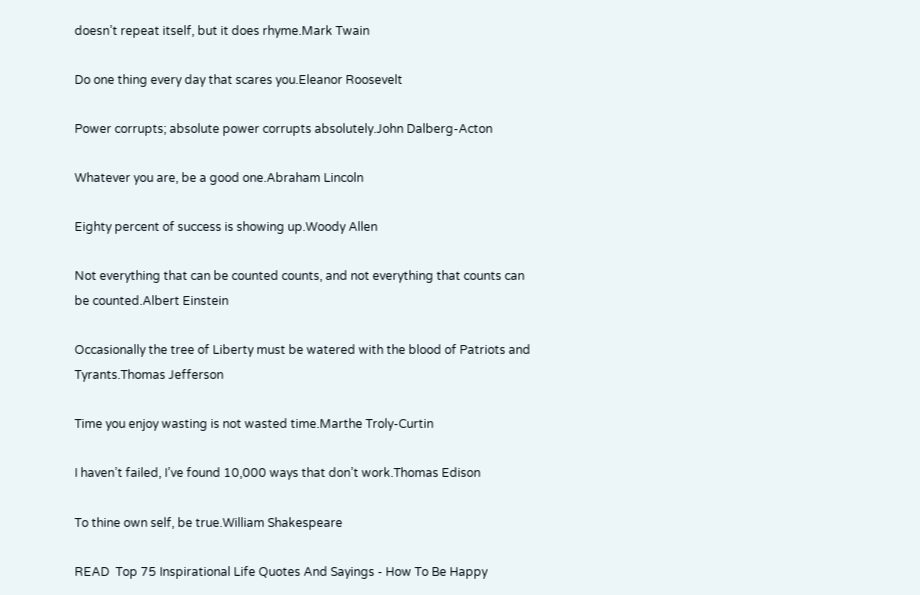doesn’t repeat itself, but it does rhyme.Mark Twain

Do one thing every day that scares you.Eleanor Roosevelt

Power corrupts; absolute power corrupts absolutely.John Dalberg-Acton

Whatever you are, be a good one.Abraham Lincoln

Eighty percent of success is showing up.Woody Allen

Not everything that can be counted counts, and not everything that counts can be counted.Albert Einstein

Occasionally the tree of Liberty must be watered with the blood of Patriots and Tyrants.Thomas Jefferson

Time you enjoy wasting is not wasted time.Marthe Troly-Curtin

I haven’t failed, I’ve found 10,000 ways that don’t work.Thomas Edison

To thine own self, be true.William Shakespeare

READ  Top 75 Inspirational Life Quotes And Sayings - How To Be Happy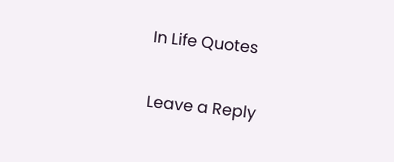In Life Quotes

Leave a Reply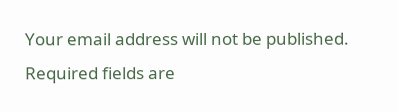Your email address will not be published. Required fields are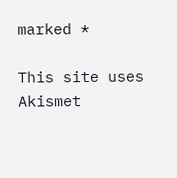marked *

This site uses Akismet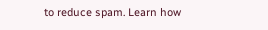to reduce spam. Learn how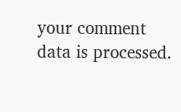your comment data is processed.